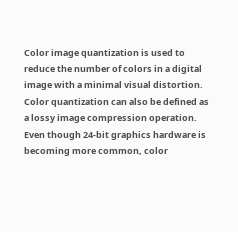Color image quantization is used to reduce the number of colors in a digital image with a minimal visual distortion. Color quantization can also be defined as a lossy image compression operation. Even though 24-bit graphics hardware is becoming more common, color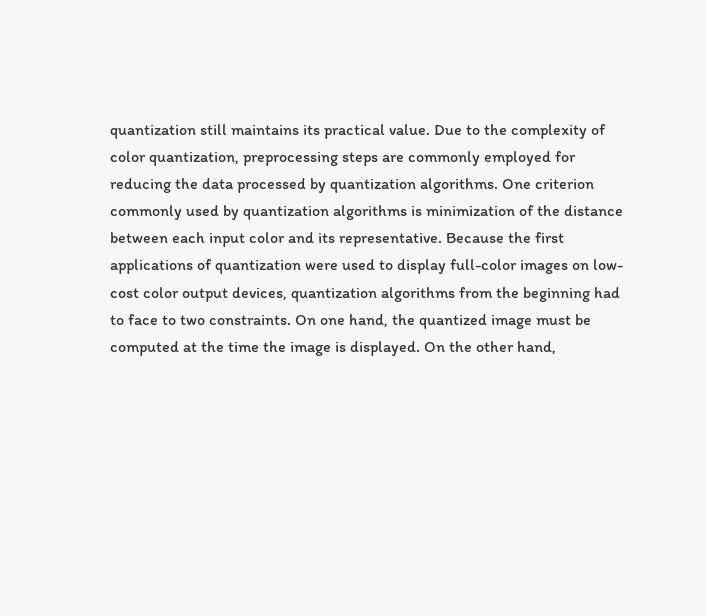quantization still maintains its practical value. Due to the complexity of color quantization, preprocessing steps are commonly employed for reducing the data processed by quantization algorithms. One criterion commonly used by quantization algorithms is minimization of the distance between each input color and its representative. Because the first applications of quantization were used to display full-color images on low-cost color output devices, quantization algorithms from the beginning had to face to two constraints. On one hand, the quantized image must be computed at the time the image is displayed. On the other hand,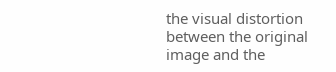the visual distortion between the original image and the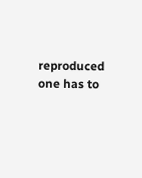reproduced one has to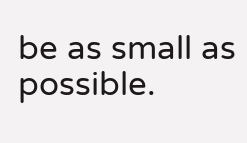be as small as possible.